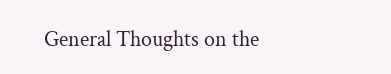General Thoughts on the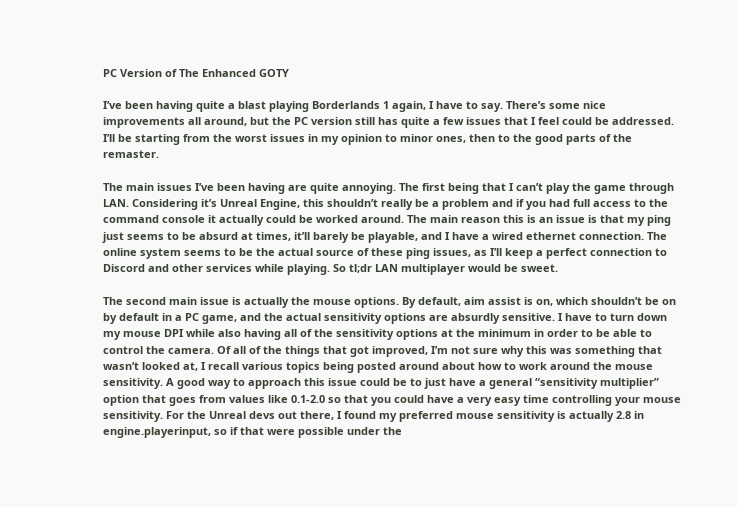PC Version of The Enhanced GOTY

I’ve been having quite a blast playing Borderlands 1 again, I have to say. There’s some nice improvements all around, but the PC version still has quite a few issues that I feel could be addressed. I’ll be starting from the worst issues in my opinion to minor ones, then to the good parts of the remaster.

The main issues I’ve been having are quite annoying. The first being that I can’t play the game through LAN. Considering it’s Unreal Engine, this shouldn’t really be a problem and if you had full access to the command console it actually could be worked around. The main reason this is an issue is that my ping just seems to be absurd at times, it’ll barely be playable, and I have a wired ethernet connection. The online system seems to be the actual source of these ping issues, as I’ll keep a perfect connection to Discord and other services while playing. So tl;dr LAN multiplayer would be sweet.

The second main issue is actually the mouse options. By default, aim assist is on, which shouldn’t be on by default in a PC game, and the actual sensitivity options are absurdly sensitive. I have to turn down my mouse DPI while also having all of the sensitivity options at the minimum in order to be able to control the camera. Of all of the things that got improved, I’m not sure why this was something that wasn’t looked at, I recall various topics being posted around about how to work around the mouse sensitivity. A good way to approach this issue could be to just have a general “sensitivity multiplier” option that goes from values like 0.1-2.0 so that you could have a very easy time controlling your mouse sensitivity. For the Unreal devs out there, I found my preferred mouse sensitivity is actually 2.8 in engine.playerinput, so if that were possible under the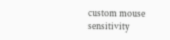custom mouse sensitivity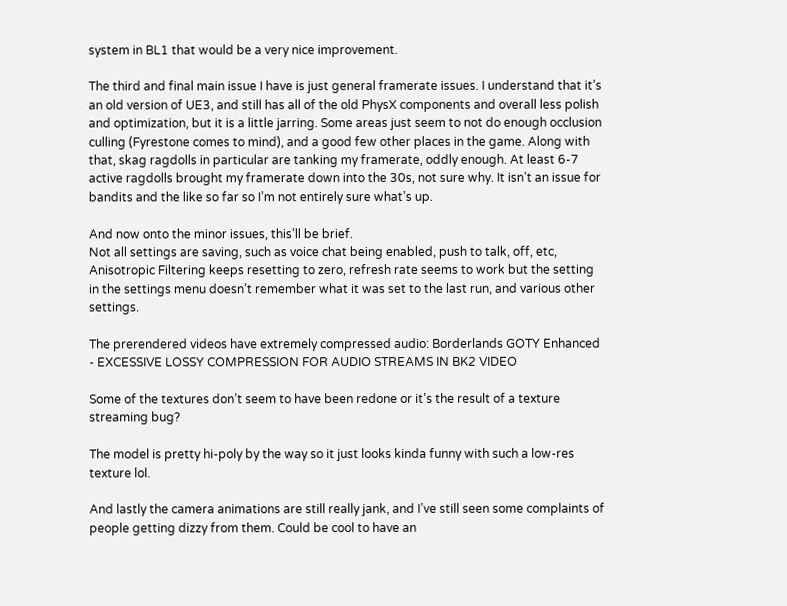system in BL1 that would be a very nice improvement.

The third and final main issue I have is just general framerate issues. I understand that it’s an old version of UE3, and still has all of the old PhysX components and overall less polish and optimization, but it is a little jarring. Some areas just seem to not do enough occlusion culling (Fyrestone comes to mind), and a good few other places in the game. Along with that, skag ragdolls in particular are tanking my framerate, oddly enough. At least 6-7 active ragdolls brought my framerate down into the 30s, not sure why. It isn’t an issue for bandits and the like so far so I’m not entirely sure what’s up.

And now onto the minor issues, this’ll be brief.
Not all settings are saving, such as voice chat being enabled, push to talk, off, etc, Anisotropic Filtering keeps resetting to zero, refresh rate seems to work but the setting in the settings menu doesn’t remember what it was set to the last run, and various other settings.

The prerendered videos have extremely compressed audio: Borderlands GOTY Enhanced - EXCESSIVE LOSSY COMPRESSION FOR AUDIO STREAMS IN BK2 VIDEO

Some of the textures don’t seem to have been redone or it’s the result of a texture streaming bug?

The model is pretty hi-poly by the way so it just looks kinda funny with such a low-res texture lol.

And lastly the camera animations are still really jank, and I’ve still seen some complaints of people getting dizzy from them. Could be cool to have an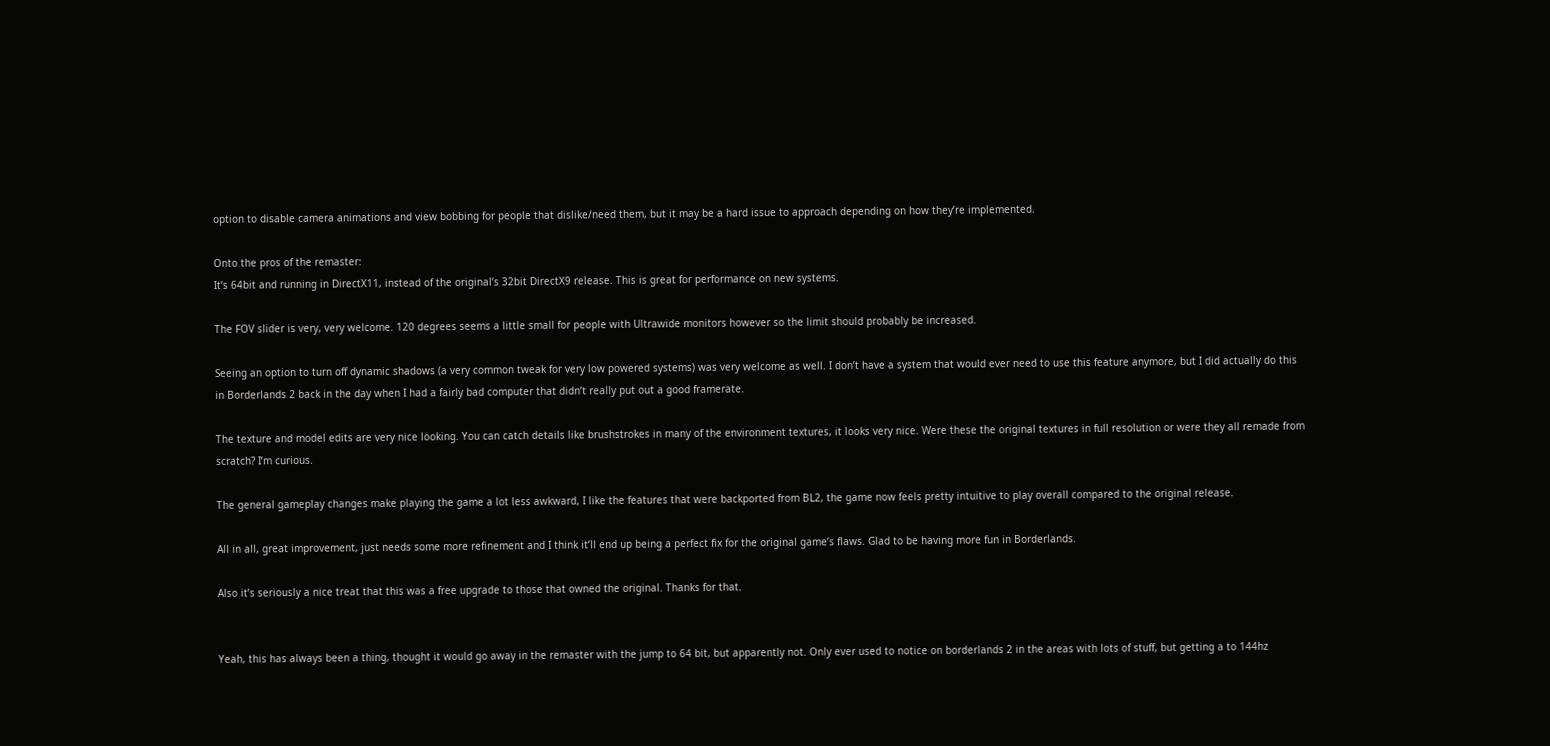option to disable camera animations and view bobbing for people that dislike/need them, but it may be a hard issue to approach depending on how they’re implemented.

Onto the pros of the remaster:
It’s 64bit and running in DirectX11, instead of the original’s 32bit DirectX9 release. This is great for performance on new systems.

The FOV slider is very, very welcome. 120 degrees seems a little small for people with Ultrawide monitors however so the limit should probably be increased.

Seeing an option to turn off dynamic shadows (a very common tweak for very low powered systems) was very welcome as well. I don’t have a system that would ever need to use this feature anymore, but I did actually do this in Borderlands 2 back in the day when I had a fairly bad computer that didn’t really put out a good framerate.

The texture and model edits are very nice looking. You can catch details like brushstrokes in many of the environment textures, it looks very nice. Were these the original textures in full resolution or were they all remade from scratch? I’m curious.

The general gameplay changes make playing the game a lot less awkward, I like the features that were backported from BL2, the game now feels pretty intuitive to play overall compared to the original release.

All in all, great improvement, just needs some more refinement and I think it’ll end up being a perfect fix for the original game’s flaws. Glad to be having more fun in Borderlands.

Also it’s seriously a nice treat that this was a free upgrade to those that owned the original. Thanks for that.


Yeah, this has always been a thing, thought it would go away in the remaster with the jump to 64 bit, but apparently not. Only ever used to notice on borderlands 2 in the areas with lots of stuff, but getting a to 144hz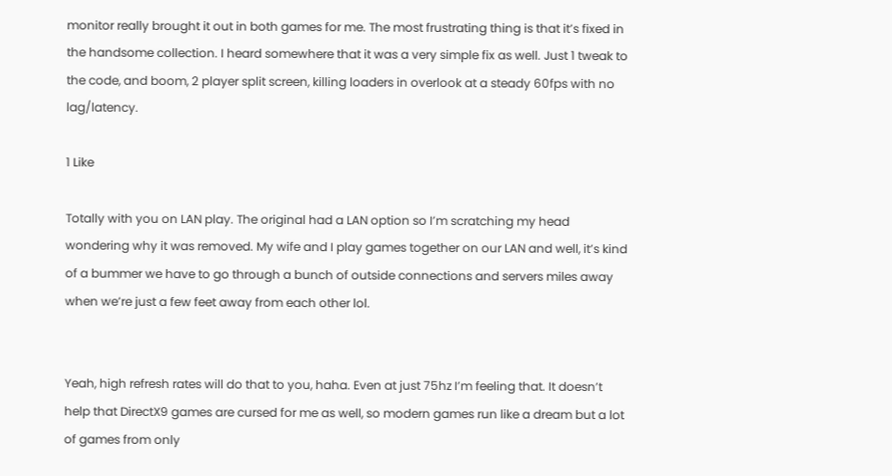monitor really brought it out in both games for me. The most frustrating thing is that it’s fixed in the handsome collection. I heard somewhere that it was a very simple fix as well. Just 1 tweak to the code, and boom, 2 player split screen, killing loaders in overlook at a steady 60fps with no lag/latency.

1 Like

Totally with you on LAN play. The original had a LAN option so I’m scratching my head wondering why it was removed. My wife and I play games together on our LAN and well, it’s kind of a bummer we have to go through a bunch of outside connections and servers miles away when we’re just a few feet away from each other lol.


Yeah, high refresh rates will do that to you, haha. Even at just 75hz I’m feeling that. It doesn’t help that DirectX9 games are cursed for me as well, so modern games run like a dream but a lot of games from only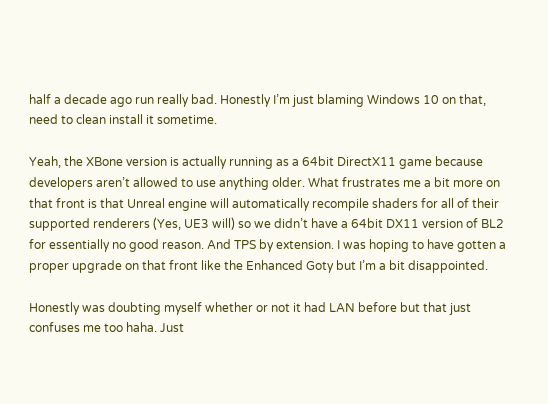half a decade ago run really bad. Honestly I’m just blaming Windows 10 on that, need to clean install it sometime.

Yeah, the XBone version is actually running as a 64bit DirectX11 game because developers aren’t allowed to use anything older. What frustrates me a bit more on that front is that Unreal engine will automatically recompile shaders for all of their supported renderers (Yes, UE3 will) so we didn’t have a 64bit DX11 version of BL2 for essentially no good reason. And TPS by extension. I was hoping to have gotten a proper upgrade on that front like the Enhanced Goty but I’m a bit disappointed.

Honestly was doubting myself whether or not it had LAN before but that just confuses me too haha. Just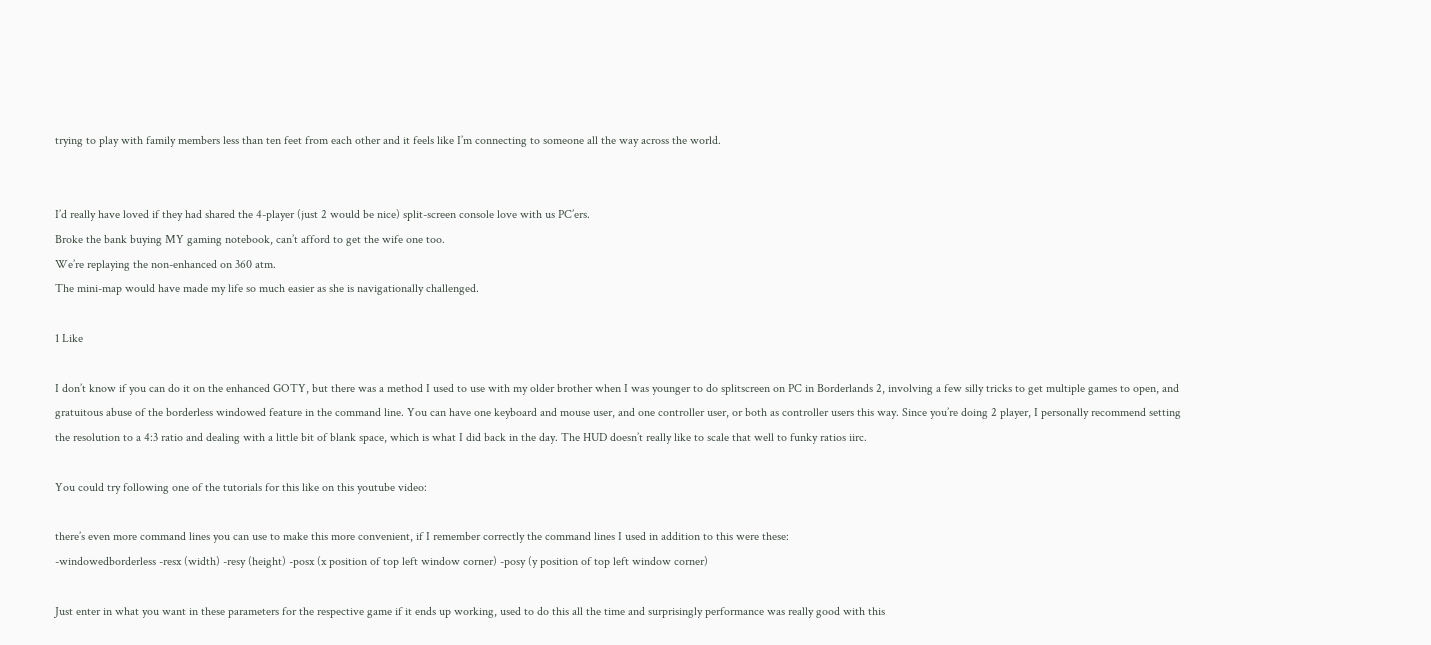trying to play with family members less than ten feet from each other and it feels like I’m connecting to someone all the way across the world.


I’d really have loved if they had shared the 4-player (just 2 would be nice) split-screen console love with us PC’ers.
Broke the bank buying MY gaming notebook, can’t afford to get the wife one too.
We’re replaying the non-enhanced on 360 atm.
The mini-map would have made my life so much easier as she is navigationally challenged.

1 Like

I don’t know if you can do it on the enhanced GOTY, but there was a method I used to use with my older brother when I was younger to do splitscreen on PC in Borderlands 2, involving a few silly tricks to get multiple games to open, and gratuitous abuse of the borderless windowed feature in the command line. You can have one keyboard and mouse user, and one controller user, or both as controller users this way. Since you’re doing 2 player, I personally recommend setting the resolution to a 4:3 ratio and dealing with a little bit of blank space, which is what I did back in the day. The HUD doesn’t really like to scale that well to funky ratios iirc.

You could try following one of the tutorials for this like on this youtube video:

there’s even more command lines you can use to make this more convenient, if I remember correctly the command lines I used in addition to this were these:
-windowedborderless -resx (width) -resy (height) -posx (x position of top left window corner) -posy (y position of top left window corner)

Just enter in what you want in these parameters for the respective game if it ends up working, used to do this all the time and surprisingly performance was really good with this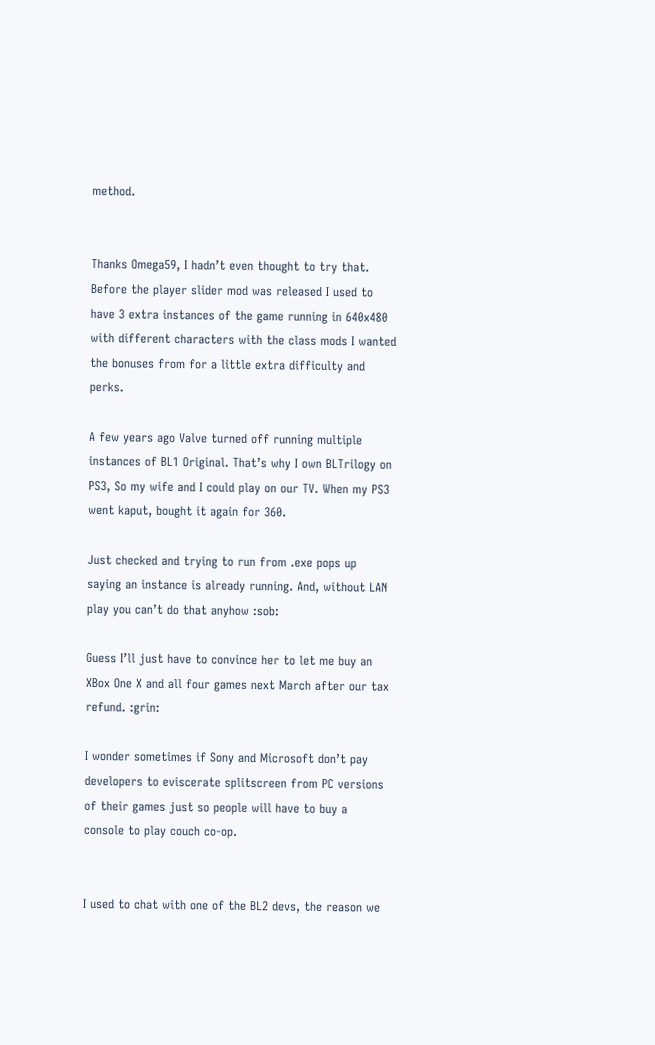method.


Thanks Omega59, I hadn’t even thought to try that. Before the player slider mod was released I used to have 3 extra instances of the game running in 640x480 with different characters with the class mods I wanted the bonuses from for a little extra difficulty and perks.

A few years ago Valve turned off running multiple instances of BL1 Original. That’s why I own BLTrilogy on PS3, So my wife and I could play on our TV. When my PS3 went kaput, bought it again for 360.

Just checked and trying to run from .exe pops up saying an instance is already running. And, without LAN play you can’t do that anyhow :sob:

Guess I’ll just have to convince her to let me buy an XBox One X and all four games next March after our tax refund. :grin:

I wonder sometimes if Sony and Microsoft don’t pay developers to eviscerate splitscreen from PC versions of their games just so people will have to buy a console to play couch co-op.


I used to chat with one of the BL2 devs, the reason we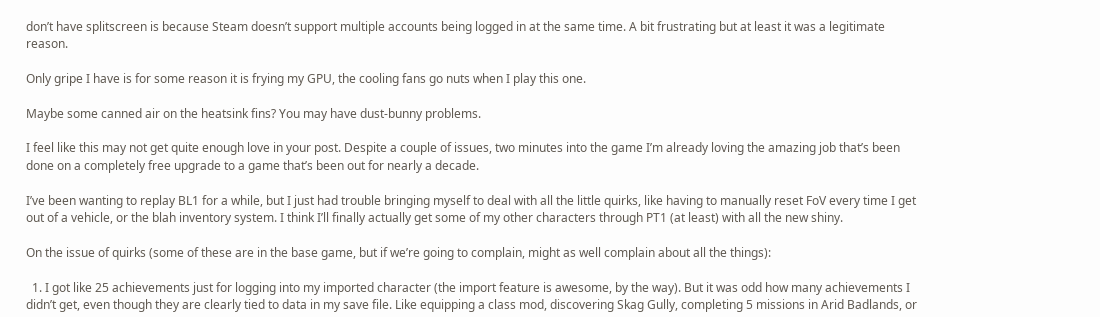don’t have splitscreen is because Steam doesn’t support multiple accounts being logged in at the same time. A bit frustrating but at least it was a legitimate reason.

Only gripe I have is for some reason it is frying my GPU, the cooling fans go nuts when I play this one.

Maybe some canned air on the heatsink fins? You may have dust-bunny problems.

I feel like this may not get quite enough love in your post. Despite a couple of issues, two minutes into the game I’m already loving the amazing job that’s been done on a completely free upgrade to a game that’s been out for nearly a decade.

I’ve been wanting to replay BL1 for a while, but I just had trouble bringing myself to deal with all the little quirks, like having to manually reset FoV every time I get out of a vehicle, or the blah inventory system. I think I’ll finally actually get some of my other characters through PT1 (at least) with all the new shiny.

On the issue of quirks (some of these are in the base game, but if we’re going to complain, might as well complain about all the things):

  1. I got like 25 achievements just for logging into my imported character (the import feature is awesome, by the way). But it was odd how many achievements I didn’t get, even though they are clearly tied to data in my save file. Like equipping a class mod, discovering Skag Gully, completing 5 missions in Arid Badlands, or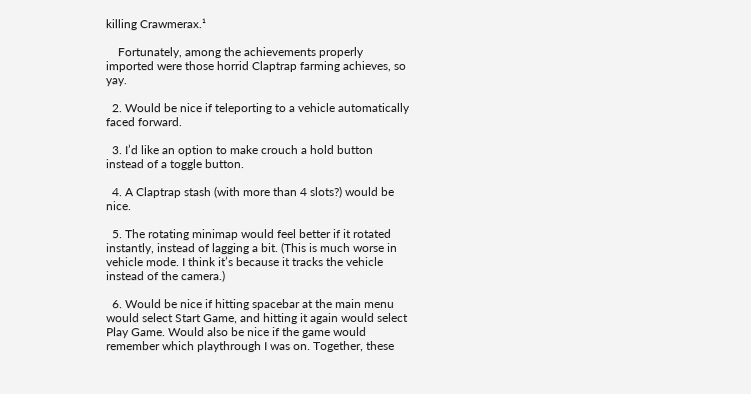killing Crawmerax.¹

    Fortunately, among the achievements properly imported were those horrid Claptrap farming achieves, so yay.

  2. Would be nice if teleporting to a vehicle automatically faced forward.

  3. I’d like an option to make crouch a hold button instead of a toggle button.

  4. A Claptrap stash (with more than 4 slots?) would be nice.

  5. The rotating minimap would feel better if it rotated instantly, instead of lagging a bit. (This is much worse in vehicle mode. I think it’s because it tracks the vehicle instead of the camera.)

  6. Would be nice if hitting spacebar at the main menu would select Start Game, and hitting it again would select Play Game. Would also be nice if the game would remember which playthrough I was on. Together, these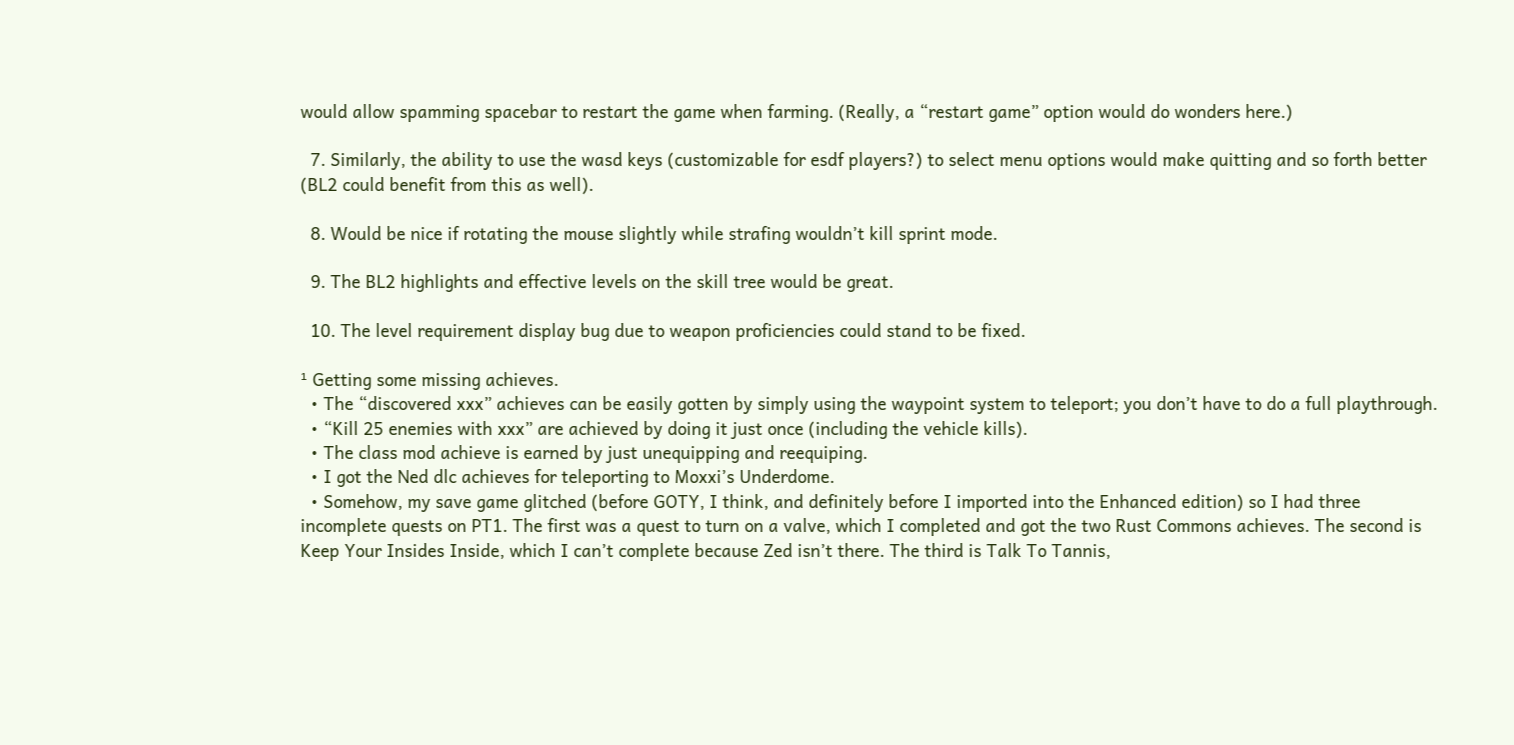would allow spamming spacebar to restart the game when farming. (Really, a “restart game” option would do wonders here.)

  7. Similarly, the ability to use the wasd keys (customizable for esdf players?) to select menu options would make quitting and so forth better (BL2 could benefit from this as well).

  8. Would be nice if rotating the mouse slightly while strafing wouldn’t kill sprint mode.

  9. The BL2 highlights and effective levels on the skill tree would be great.

  10. The level requirement display bug due to weapon proficiencies could stand to be fixed.

¹ Getting some missing achieves.
  • The “discovered xxx” achieves can be easily gotten by simply using the waypoint system to teleport; you don’t have to do a full playthrough.
  • “Kill 25 enemies with xxx” are achieved by doing it just once (including the vehicle kills).
  • The class mod achieve is earned by just unequipping and reequiping.
  • I got the Ned dlc achieves for teleporting to Moxxi’s Underdome.
  • Somehow, my save game glitched (before GOTY, I think, and definitely before I imported into the Enhanced edition) so I had three incomplete quests on PT1. The first was a quest to turn on a valve, which I completed and got the two Rust Commons achieves. The second is Keep Your Insides Inside, which I can’t complete because Zed isn’t there. The third is Talk To Tannis,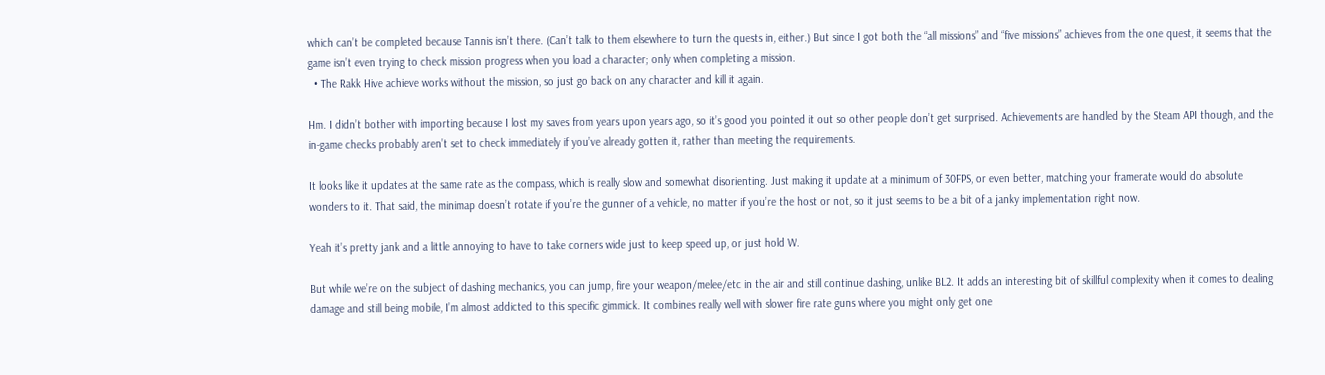which can’t be completed because Tannis isn’t there. (Can’t talk to them elsewhere to turn the quests in, either.) But since I got both the “all missions” and “five missions” achieves from the one quest, it seems that the game isn’t even trying to check mission progress when you load a character; only when completing a mission.
  • The Rakk Hive achieve works without the mission, so just go back on any character and kill it again.

Hm. I didn’t bother with importing because I lost my saves from years upon years ago, so it’s good you pointed it out so other people don’t get surprised. Achievements are handled by the Steam API though, and the in-game checks probably aren’t set to check immediately if you’ve already gotten it, rather than meeting the requirements.

It looks like it updates at the same rate as the compass, which is really slow and somewhat disorienting. Just making it update at a minimum of 30FPS, or even better, matching your framerate would do absolute wonders to it. That said, the minimap doesn’t rotate if you’re the gunner of a vehicle, no matter if you’re the host or not, so it just seems to be a bit of a janky implementation right now.

Yeah it’s pretty jank and a little annoying to have to take corners wide just to keep speed up, or just hold W.

But while we’re on the subject of dashing mechanics, you can jump, fire your weapon/melee/etc in the air and still continue dashing, unlike BL2. It adds an interesting bit of skillful complexity when it comes to dealing damage and still being mobile, I’m almost addicted to this specific gimmick. It combines really well with slower fire rate guns where you might only get one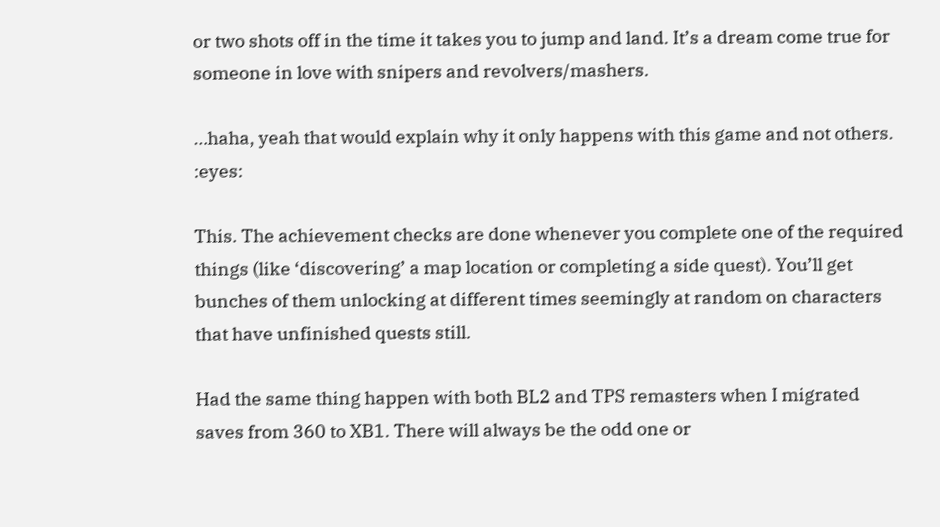or two shots off in the time it takes you to jump and land. It’s a dream come true for someone in love with snipers and revolvers/mashers.

…haha, yeah that would explain why it only happens with this game and not others. :eyes:

This. The achievement checks are done whenever you complete one of the required things (like ‘discovering’ a map location or completing a side quest). You’ll get bunches of them unlocking at different times seemingly at random on characters that have unfinished quests still.

Had the same thing happen with both BL2 and TPS remasters when I migrated saves from 360 to XB1. There will always be the odd one or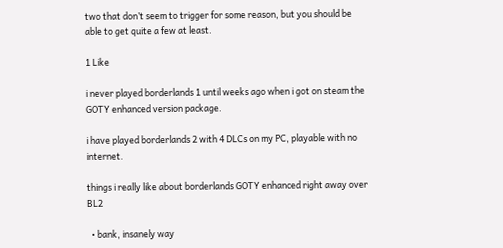two that don’t seem to trigger for some reason, but you should be able to get quite a few at least.

1 Like

i never played borderlands 1 until weeks ago when i got on steam the GOTY enhanced version package.

i have played borderlands 2 with 4 DLCs on my PC, playable with no internet.

things i really like about borderlands GOTY enhanced right away over BL2

  • bank, insanely way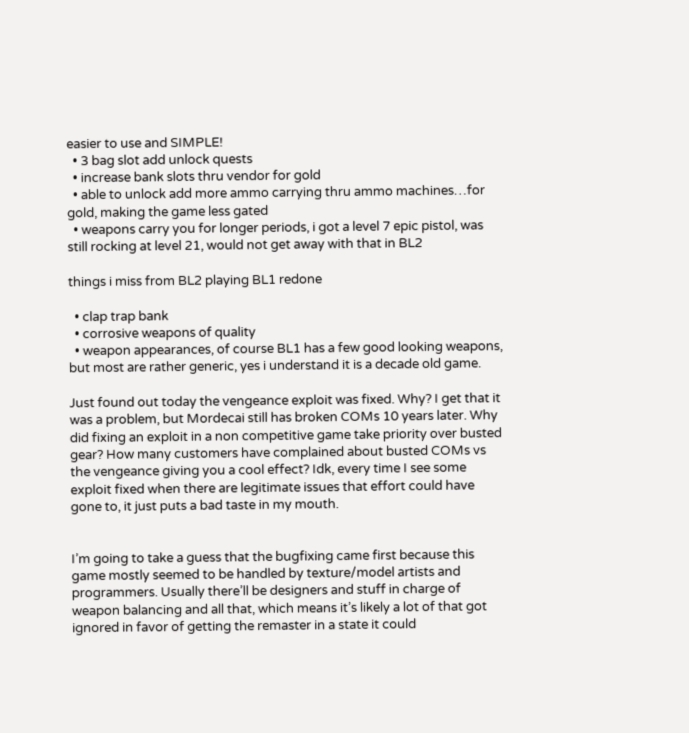easier to use and SIMPLE!
  • 3 bag slot add unlock quests
  • increase bank slots thru vendor for gold
  • able to unlock add more ammo carrying thru ammo machines…for gold, making the game less gated
  • weapons carry you for longer periods, i got a level 7 epic pistol, was still rocking at level 21, would not get away with that in BL2

things i miss from BL2 playing BL1 redone

  • clap trap bank
  • corrosive weapons of quality
  • weapon appearances, of course BL1 has a few good looking weapons, but most are rather generic, yes i understand it is a decade old game.

Just found out today the vengeance exploit was fixed. Why? I get that it was a problem, but Mordecai still has broken COMs 10 years later. Why did fixing an exploit in a non competitive game take priority over busted gear? How many customers have complained about busted COMs vs the vengeance giving you a cool effect? Idk, every time I see some exploit fixed when there are legitimate issues that effort could have gone to, it just puts a bad taste in my mouth.


I’m going to take a guess that the bugfixing came first because this game mostly seemed to be handled by texture/model artists and programmers. Usually there’ll be designers and stuff in charge of weapon balancing and all that, which means it’s likely a lot of that got ignored in favor of getting the remaster in a state it could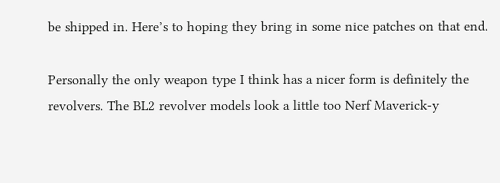be shipped in. Here’s to hoping they bring in some nice patches on that end.

Personally the only weapon type I think has a nicer form is definitely the revolvers. The BL2 revolver models look a little too Nerf Maverick-y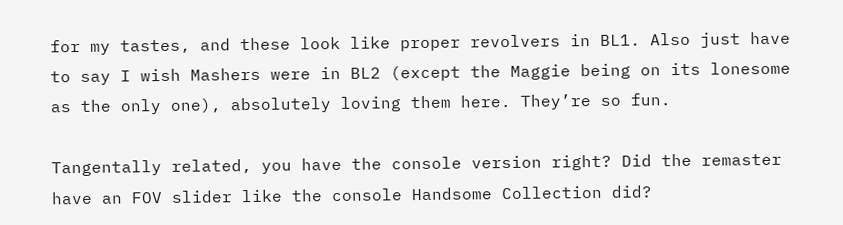for my tastes, and these look like proper revolvers in BL1. Also just have to say I wish Mashers were in BL2 (except the Maggie being on its lonesome as the only one), absolutely loving them here. They’re so fun.

Tangentally related, you have the console version right? Did the remaster have an FOV slider like the console Handsome Collection did?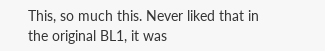This, so much this. Never liked that in the original BL1, it was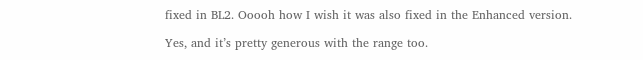fixed in BL2. Ooooh how I wish it was also fixed in the Enhanced version.

Yes, and it’s pretty generous with the range too.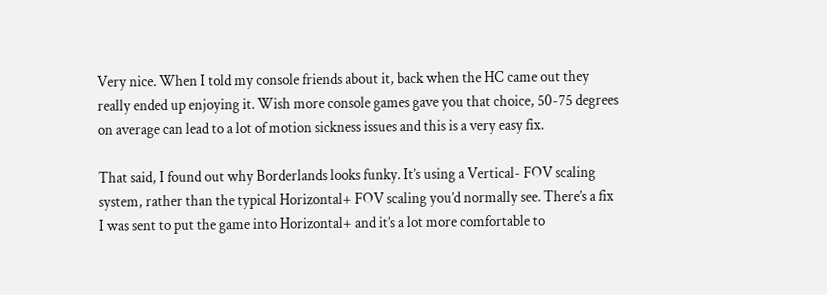Very nice. When I told my console friends about it, back when the HC came out they really ended up enjoying it. Wish more console games gave you that choice, 50-75 degrees on average can lead to a lot of motion sickness issues and this is a very easy fix.

That said, I found out why Borderlands looks funky. It’s using a Vertical- FOV scaling system, rather than the typical Horizontal+ FOV scaling you’d normally see. There’s a fix I was sent to put the game into Horizontal+ and it’s a lot more comfortable to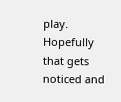play. Hopefully that gets noticed and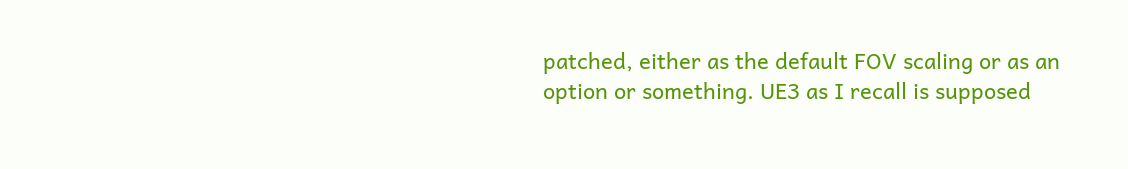patched, either as the default FOV scaling or as an option or something. UE3 as I recall is supposed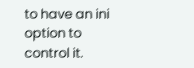to have an ini option to control it.